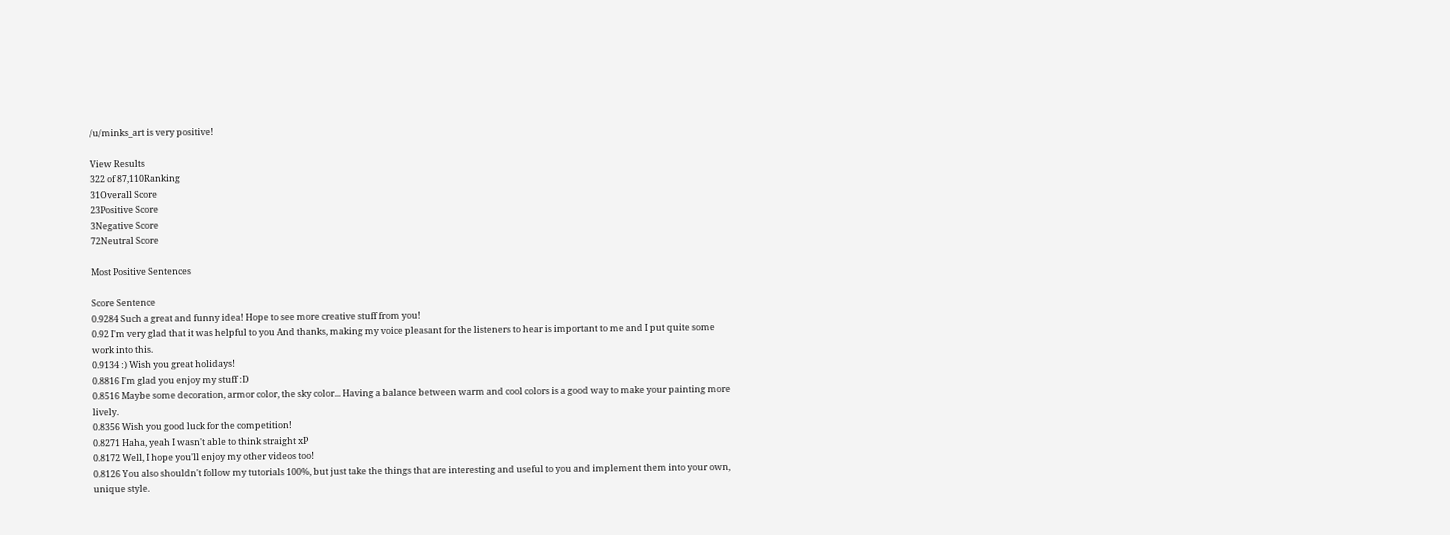/u/minks_art is very positive!

View Results
322 of 87,110Ranking
31Overall Score
23Positive Score
3Negative Score
72Neutral Score

Most Positive Sentences

Score Sentence
0.9284 Such a great and funny idea! Hope to see more creative stuff from you!
0.92 I'm very glad that it was helpful to you And thanks, making my voice pleasant for the listeners to hear is important to me and I put quite some work into this.
0.9134 :) Wish you great holidays!
0.8816 I'm glad you enjoy my stuff :D
0.8516 Maybe some decoration, armor color, the sky color... Having a balance between warm and cool colors is a good way to make your painting more lively.
0.8356 Wish you good luck for the competition!
0.8271 Haha, yeah I wasn't able to think straight xP
0.8172 Well, I hope you'll enjoy my other videos too!
0.8126 You also shouldn't follow my tutorials 100%, but just take the things that are interesting and useful to you and implement them into your own, unique style.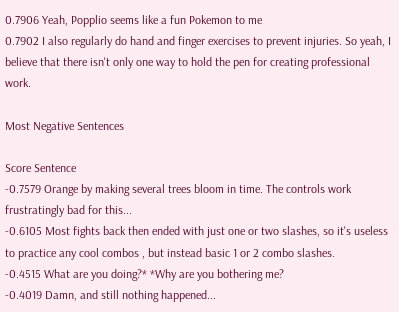0.7906 Yeah, Popplio seems like a fun Pokemon to me
0.7902 I also regularly do hand and finger exercises to prevent injuries. So yeah, I believe that there isn't only one way to hold the pen for creating professional work.

Most Negative Sentences

Score Sentence
-0.7579 Orange by making several trees bloom in time. The controls work frustratingly bad for this...
-0.6105 Most fights back then ended with just one or two slashes, so it's useless to practice any cool combos , but instead basic 1 or 2 combo slashes.
-0.4515 What are you doing?* *Why are you bothering me?
-0.4019 Damn, and still nothing happened...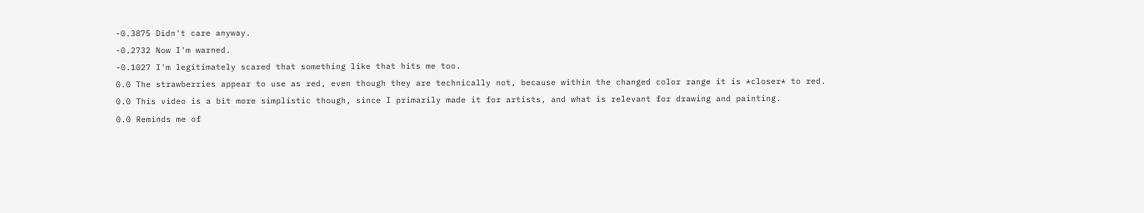-0.3875 Didn't care anyway.
-0.2732 Now I'm warned.
-0.1027 I'm legitimately scared that something like that hits me too.
0.0 The strawberries appear to use as red, even though they are technically not, because within the changed color range it is *closer* to red.
0.0 This video is a bit more simplistic though, since I primarily made it for artists, and what is relevant for drawing and painting.
0.0 Reminds me of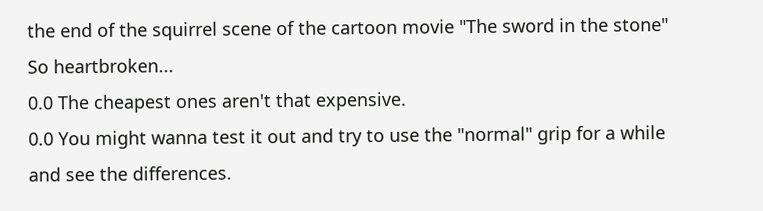the end of the squirrel scene of the cartoon movie "The sword in the stone" So heartbroken...
0.0 The cheapest ones aren't that expensive.
0.0 You might wanna test it out and try to use the "normal" grip for a while and see the differences.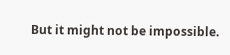But it might not be impossible.